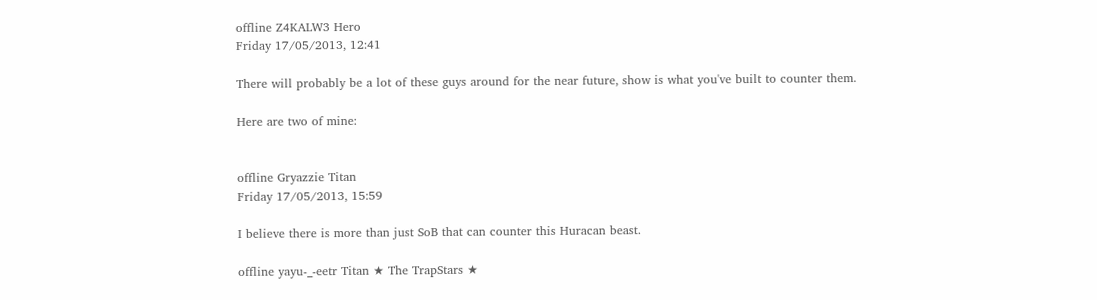offline Z4KALW3 Hero
Friday 17/05/2013, 12:41

There will probably be a lot of these guys around for the near future, show is what you've built to counter them.

Here are two of mine:


offline Gryazzie Titan
Friday 17/05/2013, 15:59

I believe there is more than just SoB that can counter this Huracan beast.

offline yayu-_-eetr Titan ★ The TrapStars ★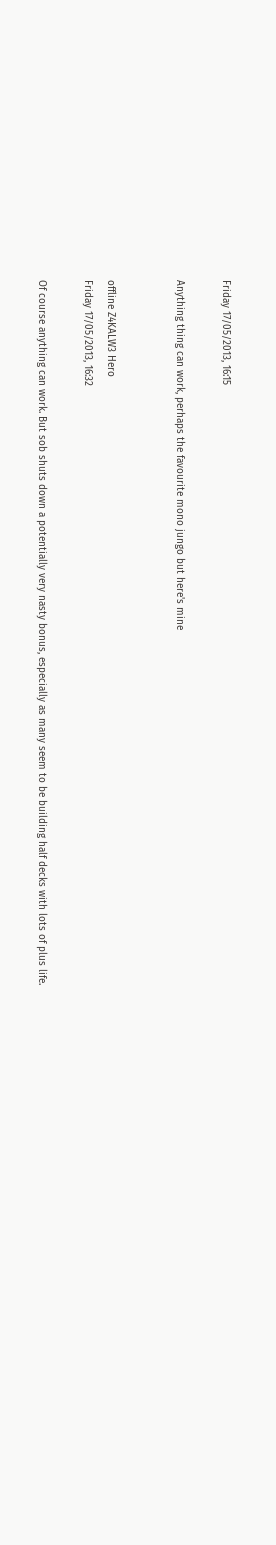Friday 17/05/2013, 16:15

Anything thing can work, perhaps the favourite mono jungo but here's mine


offline Z4KALW3 Hero
Friday 17/05/2013, 16:32

Of course anything can work. But sob shuts down a potentially very nasty bonus, especially as many seem to be building half decks with lots of plus life.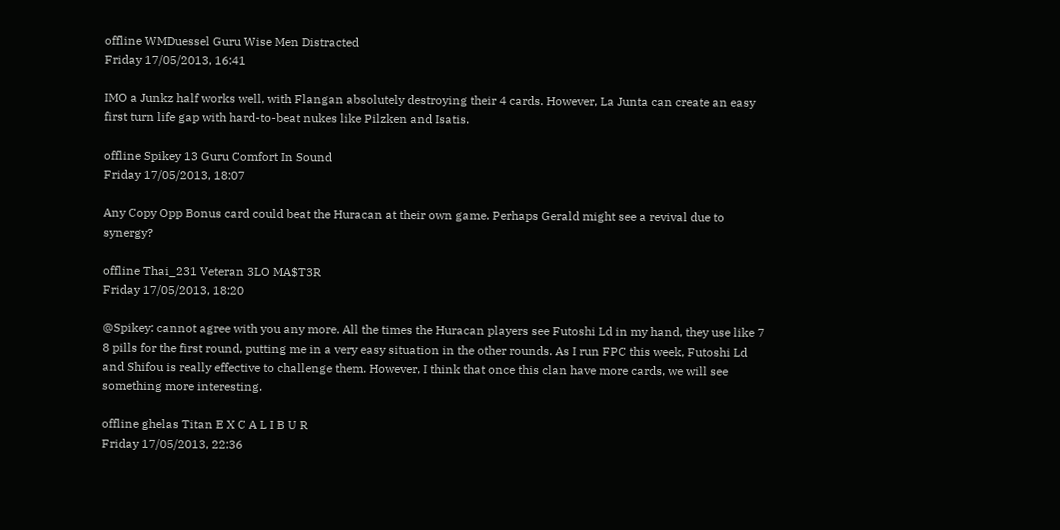offline WMDuessel Guru Wise Men Distracted
Friday 17/05/2013, 16:41

IMO a Junkz half works well, with Flangan absolutely destroying their 4 cards. However, La Junta can create an easy first turn life gap with hard-to-beat nukes like Pilzken and Isatis.

offline Spikey 13 Guru Comfort In Sound
Friday 17/05/2013, 18:07

Any Copy Opp Bonus card could beat the Huracan at their own game. Perhaps Gerald might see a revival due to synergy?

offline Thai_231 Veteran 3LO MA$T3R
Friday 17/05/2013, 18:20

@Spikey: cannot agree with you any more. All the times the Huracan players see Futoshi Ld in my hand, they use like 7 8 pills for the first round, putting me in a very easy situation in the other rounds. As I run FPC this week, Futoshi Ld and Shifou is really effective to challenge them. However, I think that once this clan have more cards, we will see something more interesting.

offline ghelas Titan E X C A L I B U R
Friday 17/05/2013, 22:36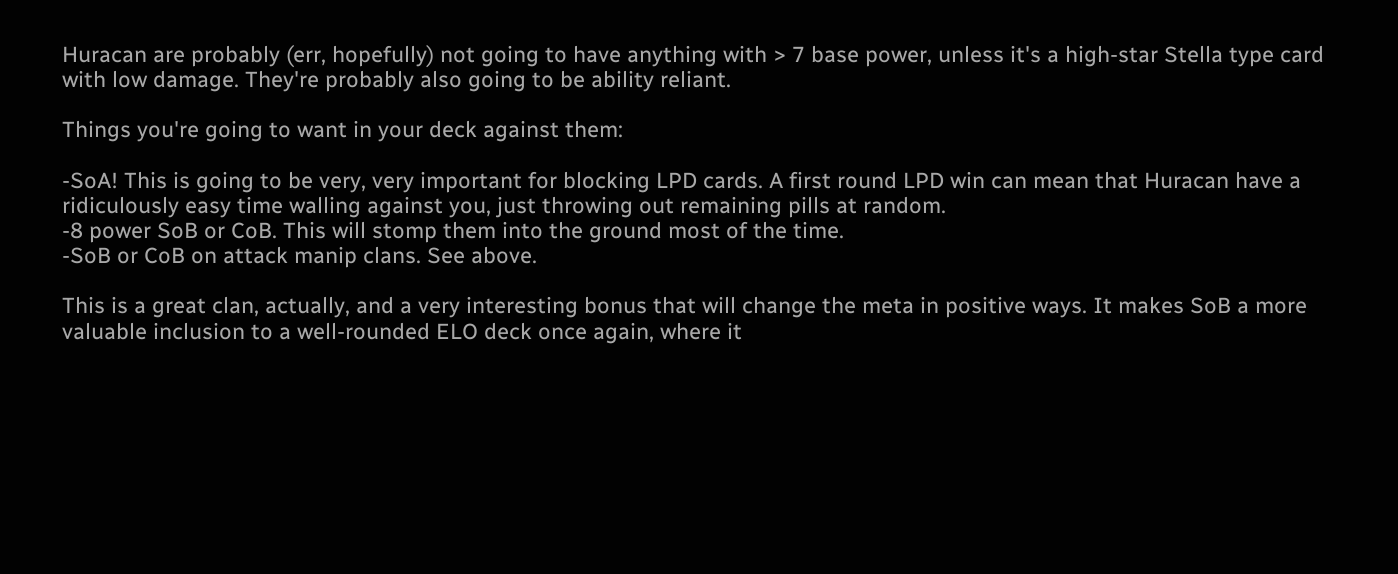Huracan are probably (err, hopefully) not going to have anything with > 7 base power, unless it's a high-star Stella type card with low damage. They're probably also going to be ability reliant.

Things you're going to want in your deck against them:

-SoA! This is going to be very, very important for blocking LPD cards. A first round LPD win can mean that Huracan have a ridiculously easy time walling against you, just throwing out remaining pills at random.
-8 power SoB or CoB. This will stomp them into the ground most of the time.
-SoB or CoB on attack manip clans. See above.

This is a great clan, actually, and a very interesting bonus that will change the meta in positive ways. It makes SoB a more valuable inclusion to a well-rounded ELO deck once again, where it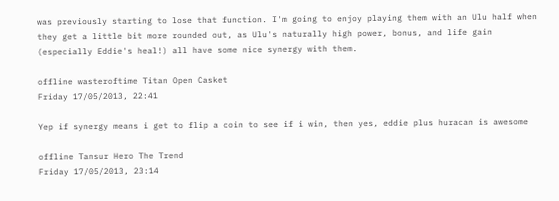was previously starting to lose that function. I'm going to enjoy playing them with an Ulu half when they get a little bit more rounded out, as Ulu's naturally high power, bonus, and life gain (especially Eddie's heal!) all have some nice synergy with them.

offline wasteroftime Titan Open Casket
Friday 17/05/2013, 22:41

Yep if synergy means i get to flip a coin to see if i win, then yes, eddie plus huracan is awesome

offline Tansur Hero The Trend
Friday 17/05/2013, 23:14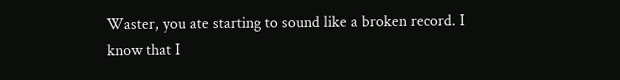Waster, you ate starting to sound like a broken record. I know that I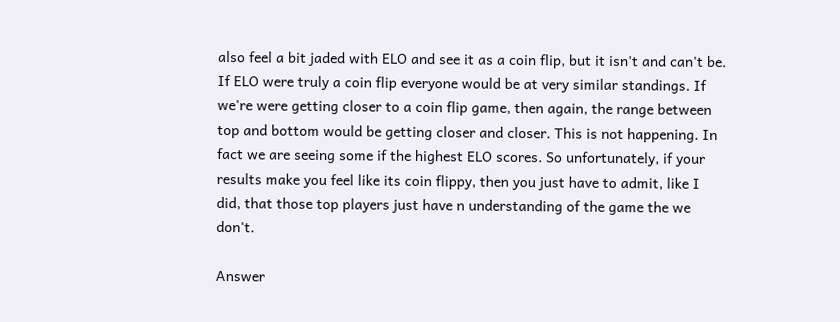also feel a bit jaded with ELO and see it as a coin flip, but it isn't and can't be. If ELO were truly a coin flip everyone would be at very similar standings. If we're were getting closer to a coin flip game, then again, the range between top and bottom would be getting closer and closer. This is not happening. In fact we are seeing some if the highest ELO scores. So unfortunately, if your results make you feel like its coin flippy, then you just have to admit, like I did, that those top players just have n understanding of the game the we don't.

Answer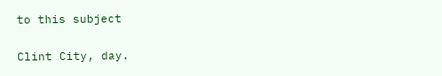to this subject

Clint City, day.